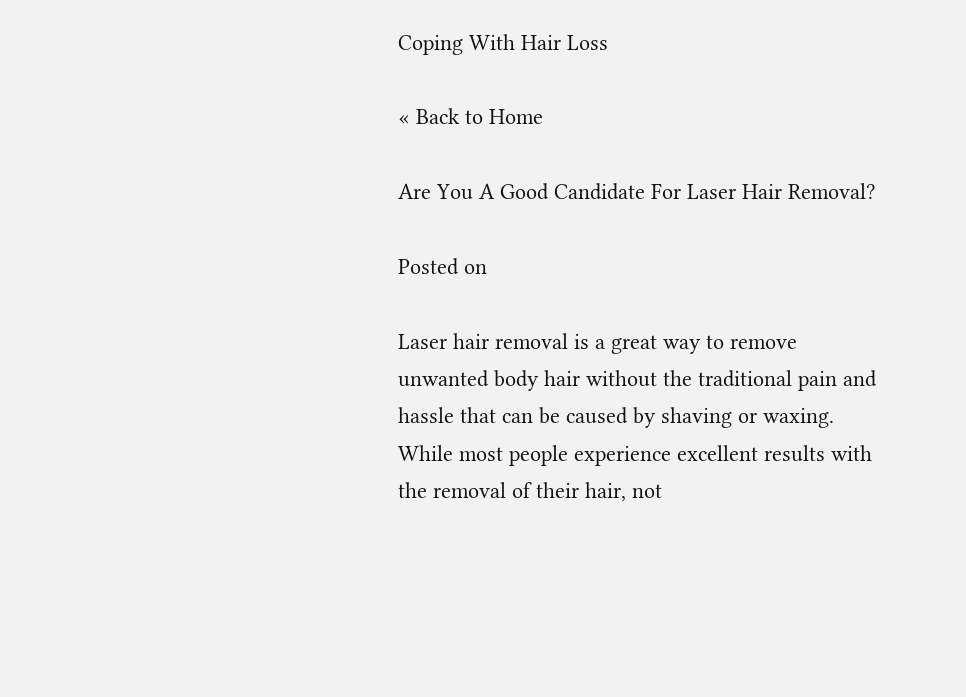Coping With Hair Loss

« Back to Home

Are You A Good Candidate For Laser Hair Removal?

Posted on

Laser hair removal is a great way to remove unwanted body hair without the traditional pain and hassle that can be caused by shaving or waxing. While most people experience excellent results with the removal of their hair, not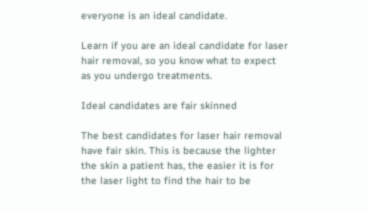everyone is an ideal candidate.

Learn if you are an ideal candidate for laser hair removal, so you know what to expect as you undergo treatments.

Ideal candidates are fair skinned

The best candidates for laser hair removal have fair skin. This is because the lighter the skin a patient has, the easier it is for the laser light to find the hair to be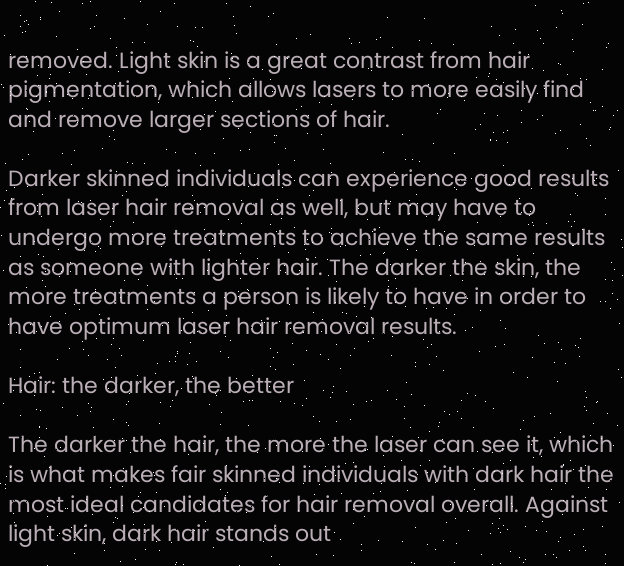removed. Light skin is a great contrast from hair pigmentation, which allows lasers to more easily find and remove larger sections of hair.

Darker skinned individuals can experience good results from laser hair removal as well, but may have to undergo more treatments to achieve the same results as someone with lighter hair. The darker the skin, the more treatments a person is likely to have in order to have optimum laser hair removal results.

Hair: the darker, the better

The darker the hair, the more the laser can see it, which is what makes fair skinned individuals with dark hair the most ideal candidates for hair removal overall. Against light skin, dark hair stands out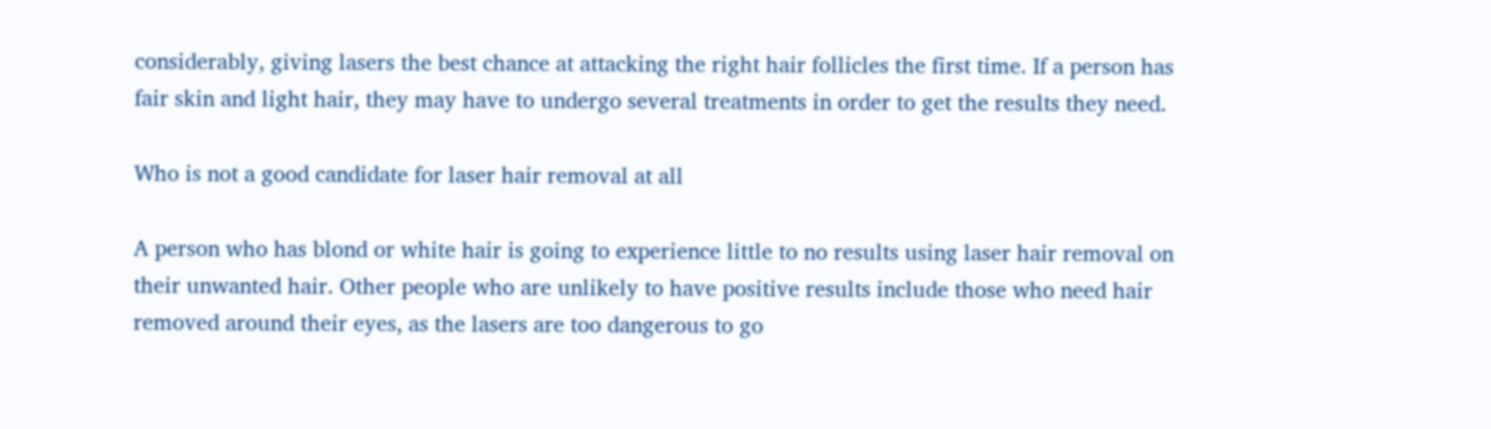considerably, giving lasers the best chance at attacking the right hair follicles the first time. If a person has fair skin and light hair, they may have to undergo several treatments in order to get the results they need.

Who is not a good candidate for laser hair removal at all

A person who has blond or white hair is going to experience little to no results using laser hair removal on their unwanted hair. Other people who are unlikely to have positive results include those who need hair removed around their eyes, as the lasers are too dangerous to go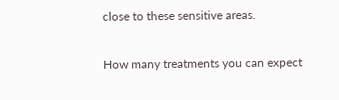close to these sensitive areas.

How many treatments you can expect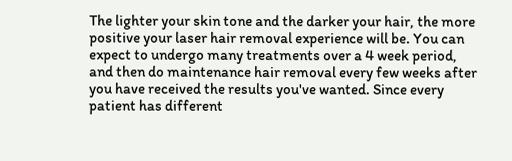The lighter your skin tone and the darker your hair, the more positive your laser hair removal experience will be. You can expect to undergo many treatments over a 4 week period, and then do maintenance hair removal every few weeks after you have received the results you've wanted. Since every patient has different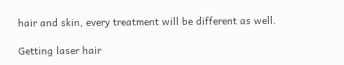hair and skin, every treatment will be different as well.

Getting laser hair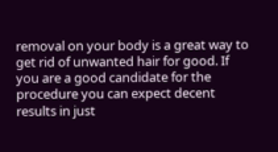removal on your body is a great way to get rid of unwanted hair for good. If you are a good candidate for the procedure you can expect decent results in just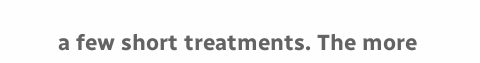a few short treatments. The more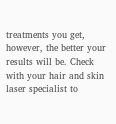treatments you get, however, the better your results will be. Check with your hair and skin laser specialist to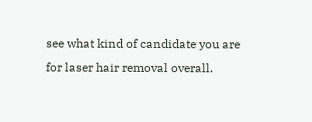see what kind of candidate you are for laser hair removal overall.